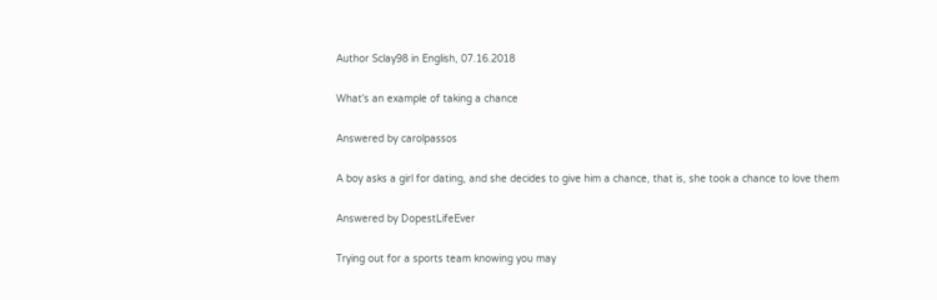Author Sclay98 in English, 07.16.2018

What's an example of taking a chance

Answered by carolpassos

A boy asks a girl for dating, and she decides to give him a chance, that is, she took a chance to love them

Answered by DopestLifeEver

Trying out for a sports team knowing you may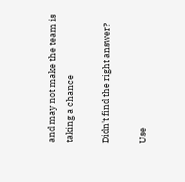and may not make the team is taking a chance

Didn't find the right answer?

Use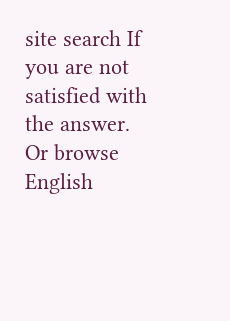site search If you are not satisfied with the answer. Or browse English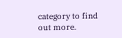category to find out more.